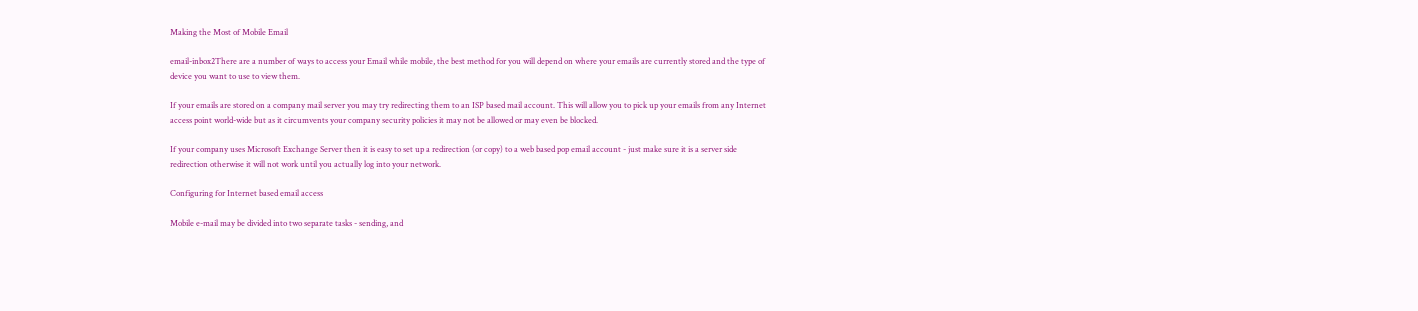Making the Most of Mobile Email

email-inbox2There are a number of ways to access your Email while mobile, the best method for you will depend on where your emails are currently stored and the type of device you want to use to view them.

If your emails are stored on a company mail server you may try redirecting them to an ISP based mail account. This will allow you to pick up your emails from any Internet access point world-wide but as it circumvents your company security policies it may not be allowed or may even be blocked.

If your company uses Microsoft Exchange Server then it is easy to set up a redirection (or copy) to a web based pop email account - just make sure it is a server side redirection otherwise it will not work until you actually log into your network.

Configuring for Internet based email access

Mobile e-mail may be divided into two separate tasks - sending, and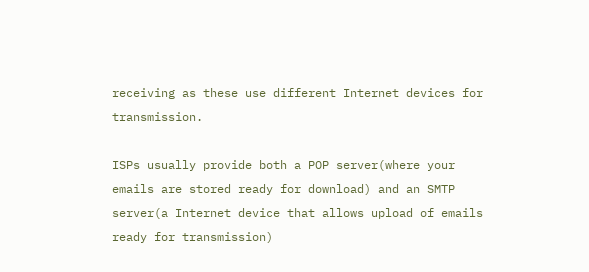receiving as these use different Internet devices for transmission.

ISPs usually provide both a POP server(where your emails are stored ready for download) and an SMTP server(a Internet device that allows upload of emails ready for transmission)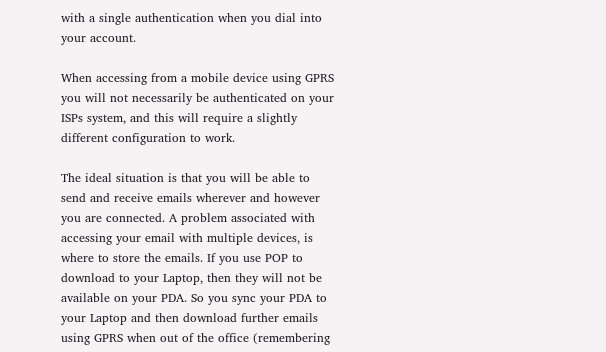with a single authentication when you dial into your account.

When accessing from a mobile device using GPRS you will not necessarily be authenticated on your ISPs system, and this will require a slightly different configuration to work.

The ideal situation is that you will be able to send and receive emails wherever and however you are connected. A problem associated with accessing your email with multiple devices, is where to store the emails. If you use POP to download to your Laptop, then they will not be available on your PDA. So you sync your PDA to your Laptop and then download further emails using GPRS when out of the office (remembering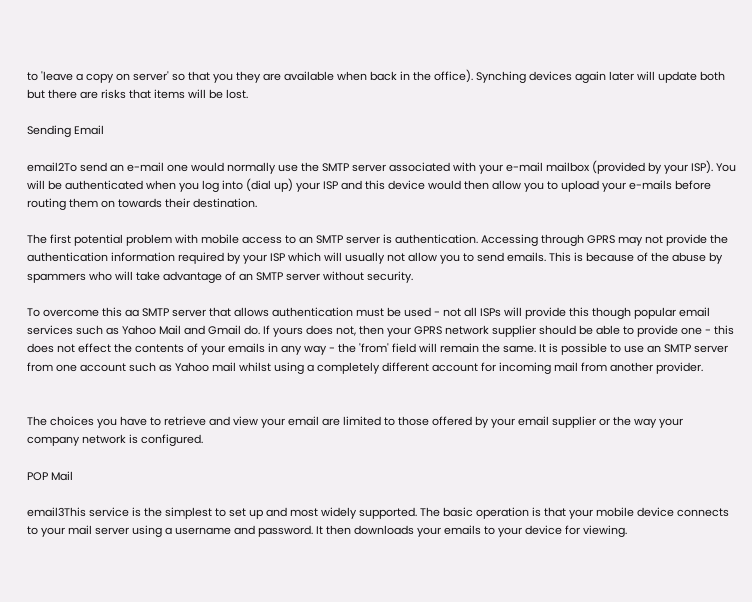to 'leave a copy on server' so that you they are available when back in the office). Synching devices again later will update both but there are risks that items will be lost.

Sending Email

email2To send an e-mail one would normally use the SMTP server associated with your e-mail mailbox (provided by your ISP). You will be authenticated when you log into (dial up) your ISP and this device would then allow you to upload your e-mails before routing them on towards their destination.

The first potential problem with mobile access to an SMTP server is authentication. Accessing through GPRS may not provide the authentication information required by your ISP which will usually not allow you to send emails. This is because of the abuse by spammers who will take advantage of an SMTP server without security.

To overcome this aa SMTP server that allows authentication must be used - not all ISPs will provide this though popular email services such as Yahoo Mail and Gmail do. If yours does not, then your GPRS network supplier should be able to provide one - this does not effect the contents of your emails in any way - the 'from' field will remain the same. It is possible to use an SMTP server from one account such as Yahoo mail whilst using a completely different account for incoming mail from another provider.


The choices you have to retrieve and view your email are limited to those offered by your email supplier or the way your company network is configured.

POP Mail

email3This service is the simplest to set up and most widely supported. The basic operation is that your mobile device connects to your mail server using a username and password. It then downloads your emails to your device for viewing.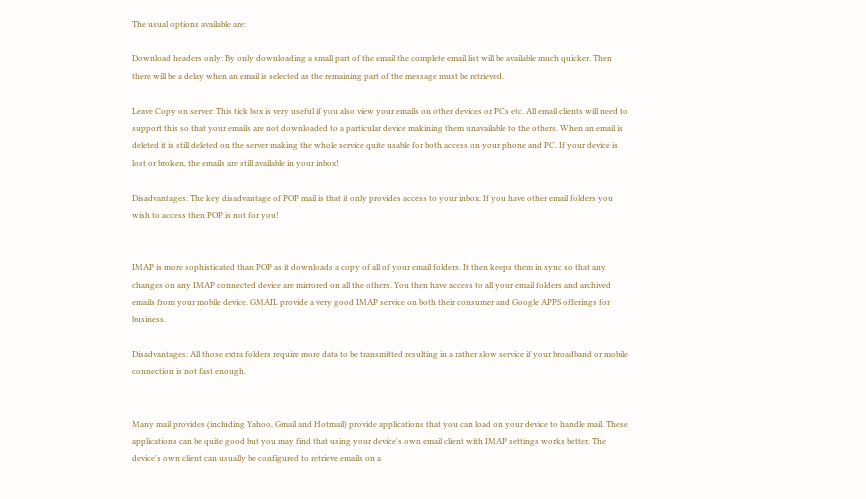The usual options available are:

Download headers only: By only downloading a small part of the email the complete email list will be available much quicker. Then there will be a delay when an email is selected as the remaining part of the message must be retrieved.

Leave Copy on server: This tick box is very useful if you also view your emails on other devices or PCs etc. All email clients will need to support this so that your emails are not downloaded to a particular device makining them unavailable to the others. When an email is deleted it is still deleted on the server making the whole service quite usable for both access on your phone and PC. If your device is lost or broken, the emails are still available in your inbox!

Disadvantages: The key disadvantage of POP mail is that it only provides access to your inbox. If you have other email folders you wish to access then POP is not for you!


IMAP is more sophisticated than POP as it downloads a copy of all of your email folders. It then keeps them in sync so that any changes on any IMAP connected device are mirrored on all the others. You then have access to all your email folders and archived emails from your mobile device. GMAIL provide a very good IMAP service on both their consumer and Google APPS offerings for business.

Disadvantages: All those extra folders require more data to be transmitted resulting in a rather slow service if your broadband or mobile connection is not fast enough.


Many mail provides (including Yahoo, Gmail and Hotmail) provide applications that you can load on your device to handle mail. These applications can be quite good but you may find that using your device's own email client with IMAP settings works better. The device's own client can usually be configured to retrieve emails on a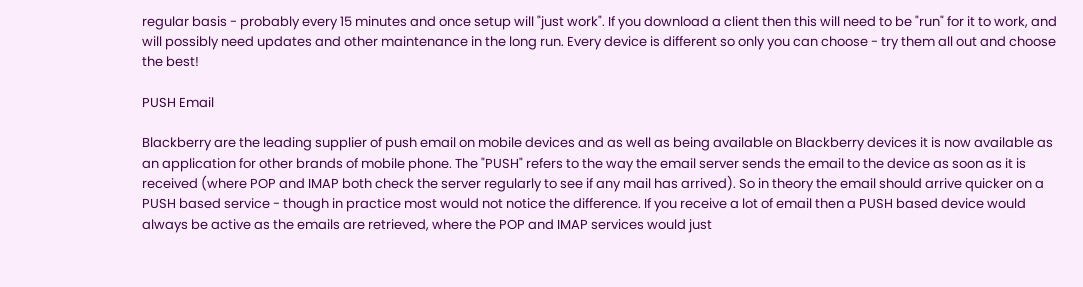regular basis - probably every 15 minutes and once setup will "just work". If you download a client then this will need to be "run" for it to work, and will possibly need updates and other maintenance in the long run. Every device is different so only you can choose - try them all out and choose the best!

PUSH Email

Blackberry are the leading supplier of push email on mobile devices and as well as being available on Blackberry devices it is now available as an application for other brands of mobile phone. The "PUSH" refers to the way the email server sends the email to the device as soon as it is received (where POP and IMAP both check the server regularly to see if any mail has arrived). So in theory the email should arrive quicker on a PUSH based service - though in practice most would not notice the difference. If you receive a lot of email then a PUSH based device would always be active as the emails are retrieved, where the POP and IMAP services would just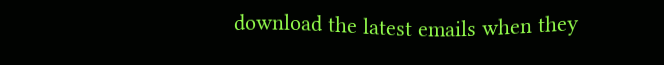download the latest emails when they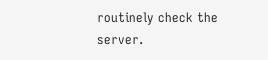routinely check the server.